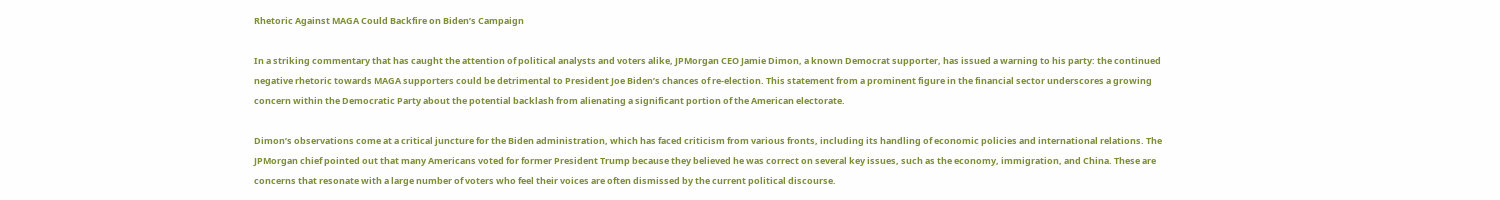Rhetoric Against MAGA Could Backfire on Biden’s Campaign

In a striking commentary that has caught the attention of political analysts and voters alike, JPMorgan CEO Jamie Dimon, a known Democrat supporter, has issued a warning to his party: the continued negative rhetoric towards MAGA supporters could be detrimental to President Joe Biden’s chances of re-election. This statement from a prominent figure in the financial sector underscores a growing concern within the Democratic Party about the potential backlash from alienating a significant portion of the American electorate.

Dimon’s observations come at a critical juncture for the Biden administration, which has faced criticism from various fronts, including its handling of economic policies and international relations. The JPMorgan chief pointed out that many Americans voted for former President Trump because they believed he was correct on several key issues, such as the economy, immigration, and China. These are concerns that resonate with a large number of voters who feel their voices are often dismissed by the current political discourse.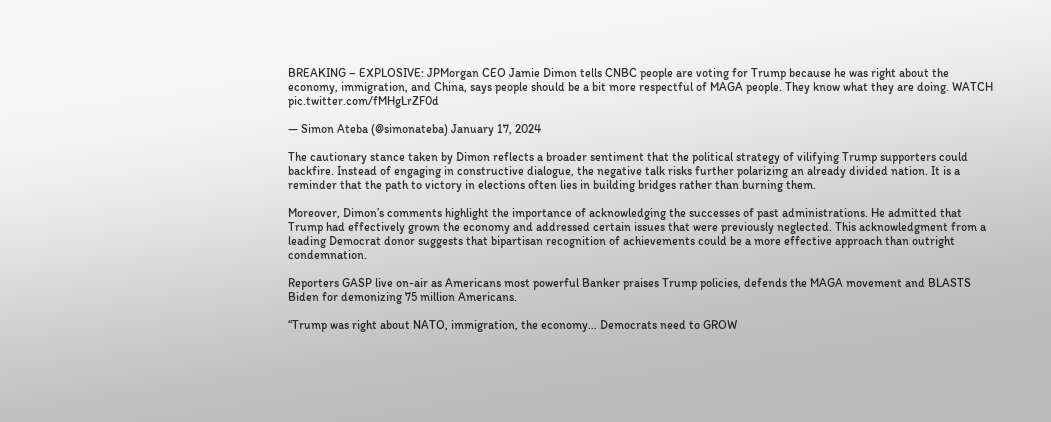BREAKING – EXPLOSIVE: JPMorgan CEO Jamie Dimon tells CNBC people are voting for Trump because he was right about the economy, immigration, and China, says people should be a bit more respectful of MAGA people. They know what they are doing. WATCH pic.twitter.com/fMHgLrZF0d

— Simon Ateba (@simonateba) January 17, 2024

The cautionary stance taken by Dimon reflects a broader sentiment that the political strategy of vilifying Trump supporters could backfire. Instead of engaging in constructive dialogue, the negative talk risks further polarizing an already divided nation. It is a reminder that the path to victory in elections often lies in building bridges rather than burning them.

Moreover, Dimon’s comments highlight the importance of acknowledging the successes of past administrations. He admitted that Trump had effectively grown the economy and addressed certain issues that were previously neglected. This acknowledgment from a leading Democrat donor suggests that bipartisan recognition of achievements could be a more effective approach than outright condemnation.

Reporters GASP live on-air as Americans most powerful Banker praises Trump policies, defends the MAGA movement and BLASTS Biden for demonizing 75 million Americans.

“Trump was right about NATO, immigration, the economy… Democrats need to GROW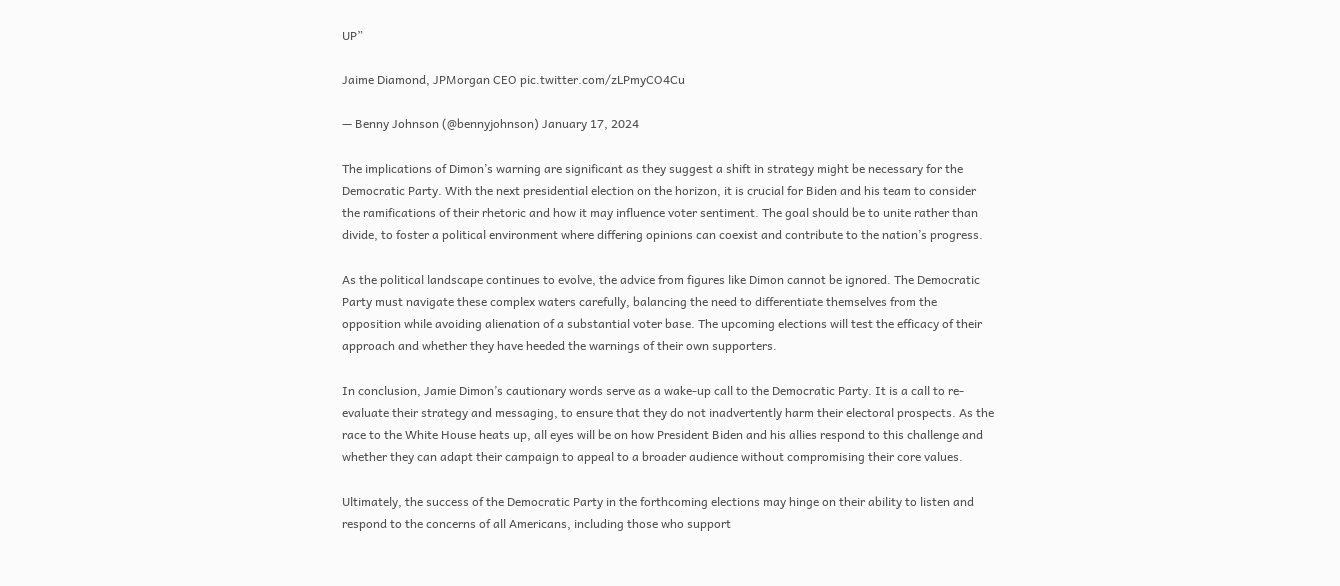UP”

Jaime Diamond, JPMorgan CEO pic.twitter.com/zLPmyCO4Cu

— Benny Johnson (@bennyjohnson) January 17, 2024

The implications of Dimon’s warning are significant as they suggest a shift in strategy might be necessary for the Democratic Party. With the next presidential election on the horizon, it is crucial for Biden and his team to consider the ramifications of their rhetoric and how it may influence voter sentiment. The goal should be to unite rather than divide, to foster a political environment where differing opinions can coexist and contribute to the nation’s progress.

As the political landscape continues to evolve, the advice from figures like Dimon cannot be ignored. The Democratic Party must navigate these complex waters carefully, balancing the need to differentiate themselves from the opposition while avoiding alienation of a substantial voter base. The upcoming elections will test the efficacy of their approach and whether they have heeded the warnings of their own supporters.

In conclusion, Jamie Dimon’s cautionary words serve as a wake-up call to the Democratic Party. It is a call to re-evaluate their strategy and messaging, to ensure that they do not inadvertently harm their electoral prospects. As the race to the White House heats up, all eyes will be on how President Biden and his allies respond to this challenge and whether they can adapt their campaign to appeal to a broader audience without compromising their core values.

Ultimately, the success of the Democratic Party in the forthcoming elections may hinge on their ability to listen and respond to the concerns of all Americans, including those who support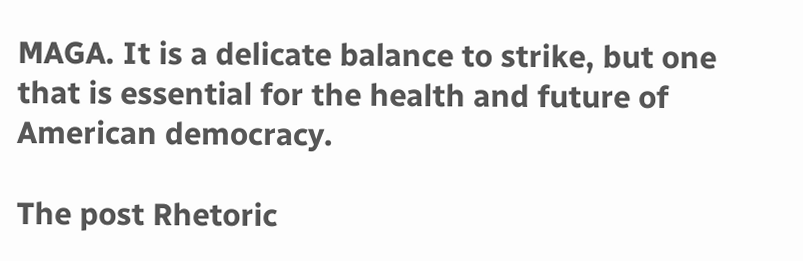MAGA. It is a delicate balance to strike, but one that is essential for the health and future of American democracy.

The post Rhetoric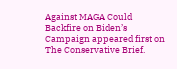Against MAGA Could Backfire on Biden’s Campaign appeared first on The Conservative Brief.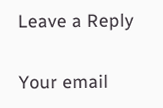Leave a Reply

Your email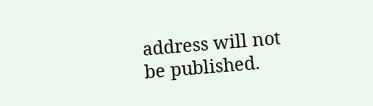address will not be published.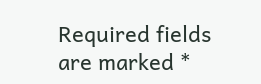Required fields are marked *